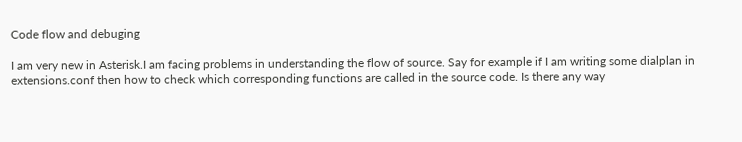Code flow and debuging

I am very new in Asterisk.I am facing problems in understanding the flow of source. Say for example if I am writing some dialplan in extensions.conf then how to check which corresponding functions are called in the source code. Is there any way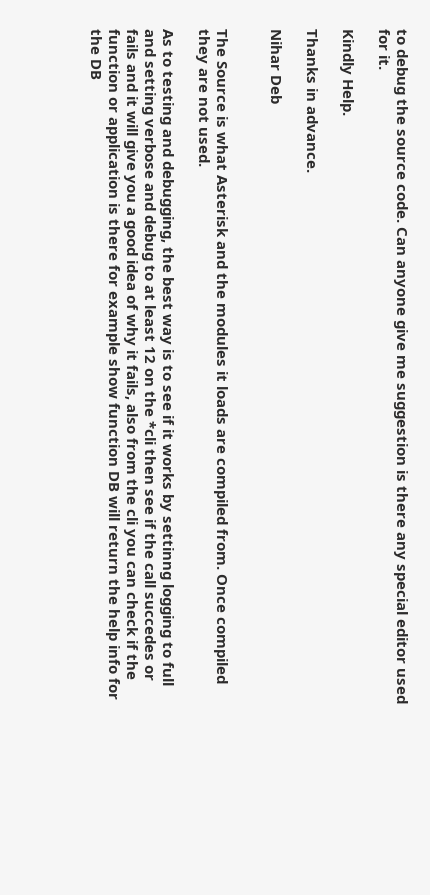to debug the source code. Can anyone give me suggestion is there any special editor used for it.

Kindly Help.

Thanks in advance.

Nihar Deb


The Source is what Asterisk and the modules it loads are compiled from. Once compiled they are not used.

As to testing and debugging, the best way is to see if it works by settinng logging to full and setting verbose and debug to at least 12 on the *cli then see if the call succedes or fails and it will give you a good idea of why it fails, also from the cli you can check if the function or application is there for example show function DB will return the help info for the DB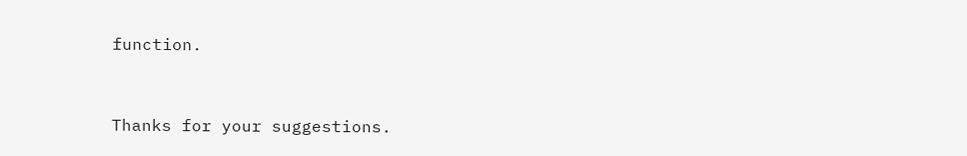function.


Thanks for your suggestions.